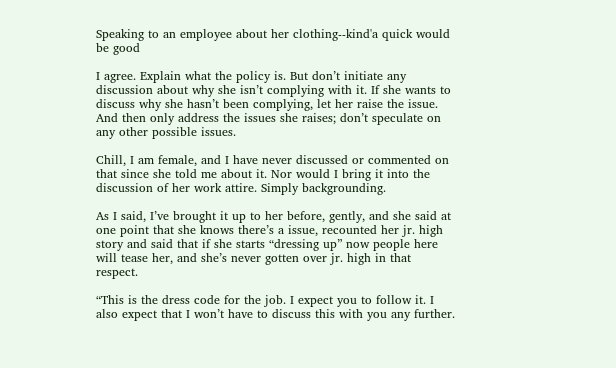Speaking to an employee about her clothing--kind'a quick would be good

I agree. Explain what the policy is. But don’t initiate any discussion about why she isn’t complying with it. If she wants to discuss why she hasn’t been complying, let her raise the issue. And then only address the issues she raises; don’t speculate on any other possible issues.

Chill, I am female, and I have never discussed or commented on that since she told me about it. Nor would I bring it into the discussion of her work attire. Simply backgrounding.

As I said, I’ve brought it up to her before, gently, and she said at one point that she knows there’s a issue, recounted her jr. high story and said that if she starts “dressing up” now people here will tease her, and she’s never gotten over jr. high in that respect.

“This is the dress code for the job. I expect you to follow it. I also expect that I won’t have to discuss this with you any further.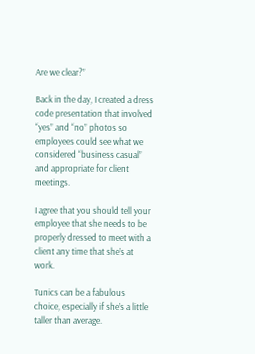Are we clear?”

Back in the day, I created a dress code presentation that involved “yes” and “no” photos so employees could see what we considered “business casual” and appropriate for client meetings.

I agree that you should tell your employee that she needs to be properly dressed to meet with a client any time that she’s at work.

Tunics can be a fabulous choice, especially if she’s a little taller than average.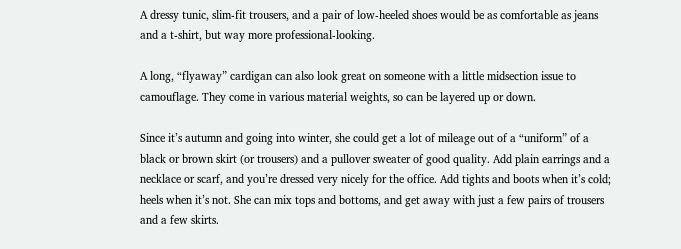A dressy tunic, slim-fit trousers, and a pair of low-heeled shoes would be as comfortable as jeans and a t-shirt, but way more professional-looking.

A long, “flyaway” cardigan can also look great on someone with a little midsection issue to camouflage. They come in various material weights, so can be layered up or down.

Since it’s autumn and going into winter, she could get a lot of mileage out of a “uniform” of a black or brown skirt (or trousers) and a pullover sweater of good quality. Add plain earrings and a necklace or scarf, and you’re dressed very nicely for the office. Add tights and boots when it’s cold; heels when it’s not. She can mix tops and bottoms, and get away with just a few pairs of trousers and a few skirts.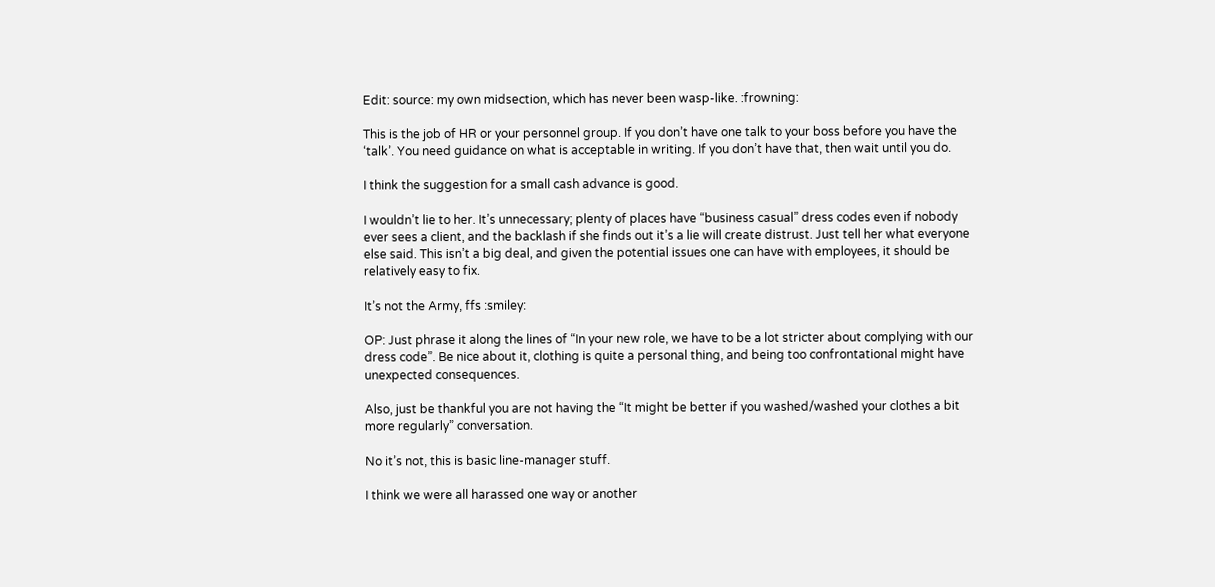Edit: source: my own midsection, which has never been wasp-like. :frowning:

This is the job of HR or your personnel group. If you don’t have one talk to your boss before you have the ‘talk’. You need guidance on what is acceptable in writing. If you don’t have that, then wait until you do.

I think the suggestion for a small cash advance is good.

I wouldn’t lie to her. It’s unnecessary; plenty of places have “business casual” dress codes even if nobody ever sees a client, and the backlash if she finds out it’s a lie will create distrust. Just tell her what everyone else said. This isn’t a big deal, and given the potential issues one can have with employees, it should be relatively easy to fix.

It’s not the Army, ffs :smiley:

OP: Just phrase it along the lines of “In your new role, we have to be a lot stricter about complying with our dress code”. Be nice about it, clothing is quite a personal thing, and being too confrontational might have unexpected consequences.

Also, just be thankful you are not having the “It might be better if you washed/washed your clothes a bit more regularly” conversation.

No it’s not, this is basic line-manager stuff.

I think we were all harassed one way or another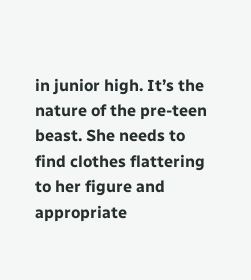in junior high. It’s the nature of the pre-teen beast. She needs to find clothes flattering to her figure and appropriate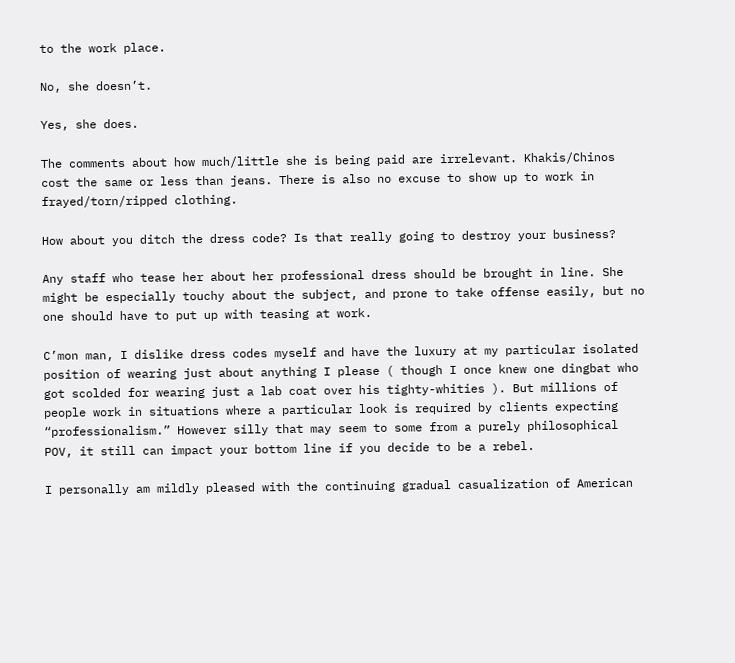to the work place.

No, she doesn’t.

Yes, she does.

The comments about how much/little she is being paid are irrelevant. Khakis/Chinos cost the same or less than jeans. There is also no excuse to show up to work in frayed/torn/ripped clothing.

How about you ditch the dress code? Is that really going to destroy your business?

Any staff who tease her about her professional dress should be brought in line. She might be especially touchy about the subject, and prone to take offense easily, but no one should have to put up with teasing at work.

C’mon man, I dislike dress codes myself and have the luxury at my particular isolated position of wearing just about anything I please ( though I once knew one dingbat who got scolded for wearing just a lab coat over his tighty-whities ). But millions of people work in situations where a particular look is required by clients expecting “professionalism.” However silly that may seem to some from a purely philosophical POV, it still can impact your bottom line if you decide to be a rebel.

I personally am mildly pleased with the continuing gradual casualization of American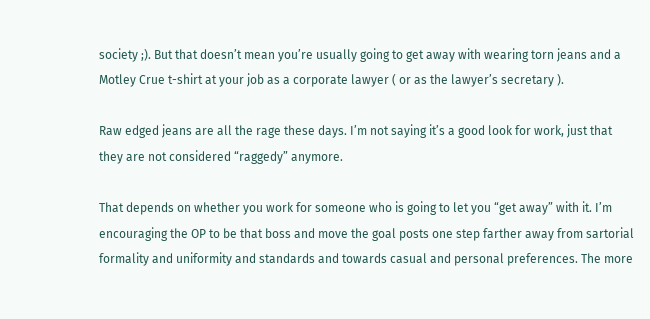society ;). But that doesn’t mean you’re usually going to get away with wearing torn jeans and a Motley Crue t-shirt at your job as a corporate lawyer ( or as the lawyer’s secretary ).

Raw edged jeans are all the rage these days. I’m not saying it’s a good look for work, just that they are not considered “raggedy” anymore.

That depends on whether you work for someone who is going to let you “get away” with it. I’m encouraging the OP to be that boss and move the goal posts one step farther away from sartorial formality and uniformity and standards and towards casual and personal preferences. The more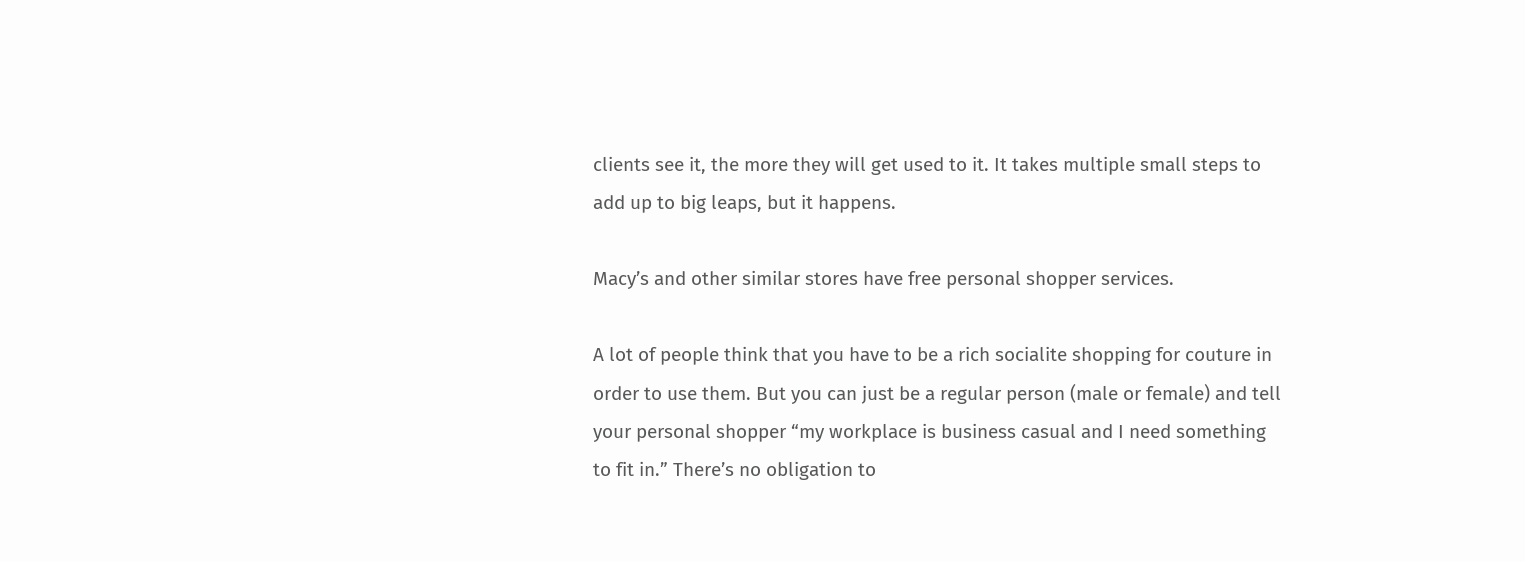clients see it, the more they will get used to it. It takes multiple small steps to add up to big leaps, but it happens.

Macy’s and other similar stores have free personal shopper services.

A lot of people think that you have to be a rich socialite shopping for couture in order to use them. But you can just be a regular person (male or female) and tell your personal shopper “my workplace is business casual and I need something to fit in.” There’s no obligation to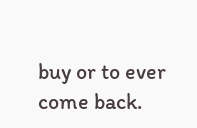buy or to ever come back.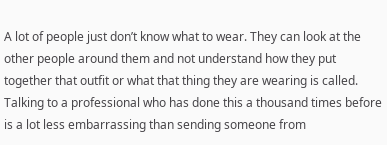A lot of people just don’t know what to wear. They can look at the other people around them and not understand how they put together that outfit or what that thing they are wearing is called. Talking to a professional who has done this a thousand times before is a lot less embarrassing than sending someone from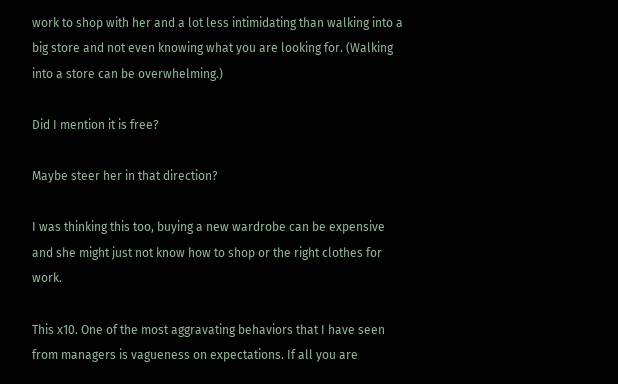work to shop with her and a lot less intimidating than walking into a big store and not even knowing what you are looking for. (Walking into a store can be overwhelming.)

Did I mention it is free?

Maybe steer her in that direction?

I was thinking this too, buying a new wardrobe can be expensive and she might just not know how to shop or the right clothes for work.

This x10. One of the most aggravating behaviors that I have seen from managers is vagueness on expectations. If all you are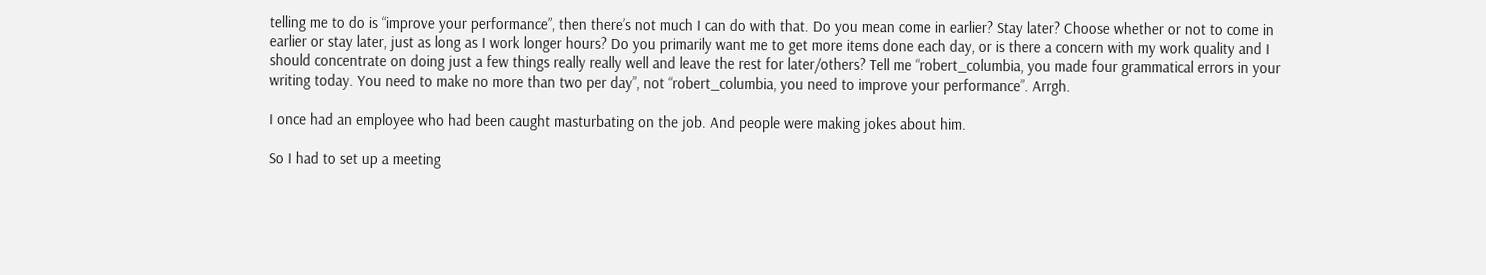telling me to do is “improve your performance”, then there’s not much I can do with that. Do you mean come in earlier? Stay later? Choose whether or not to come in earlier or stay later, just as long as I work longer hours? Do you primarily want me to get more items done each day, or is there a concern with my work quality and I should concentrate on doing just a few things really really well and leave the rest for later/others? Tell me “robert_columbia, you made four grammatical errors in your writing today. You need to make no more than two per day”, not “robert_columbia, you need to improve your performance”. Arrgh.

I once had an employee who had been caught masturbating on the job. And people were making jokes about him.

So I had to set up a meeting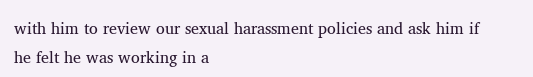with him to review our sexual harassment policies and ask him if he felt he was working in a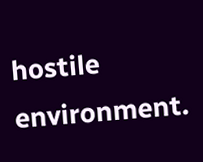hostile environment.